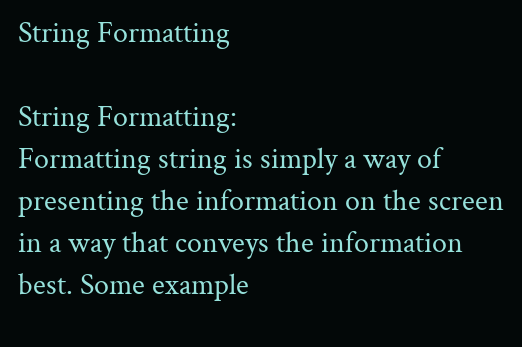String Formatting

String Formatting:
Formatting string is simply a way of presenting the information on the screen in a way that conveys the information best. Some example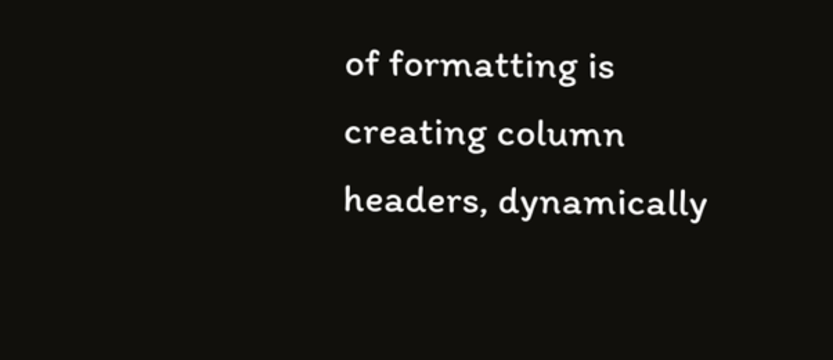of formatting is creating column headers, dynamically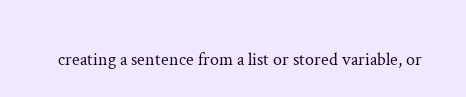creating a sentence from a list or stored variable, or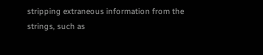stripping extraneous information from the strings, such as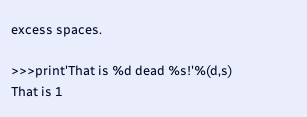excess spaces.

>>>print'That is %d dead %s!'%(d,s)
That is 1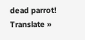dead parrot!
Translate »